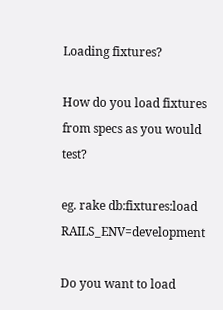Loading fixtures?

How do you load fixtures from specs as you would test?

eg. rake db:fixtures:load RAILS_ENV=development

Do you want to load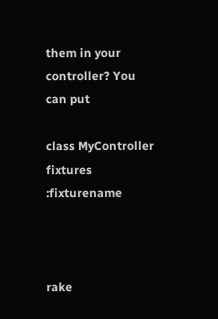them in your controller? You can put

class MyController
fixtures :fixturename



rake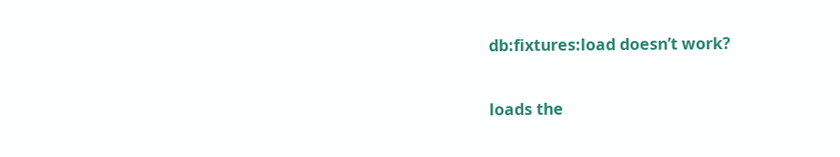db:fixtures:load doesn’t work?

loads the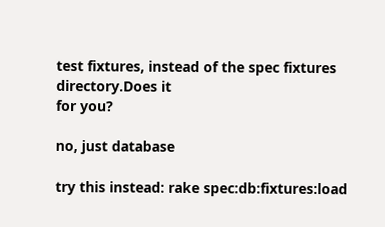test fixtures, instead of the spec fixtures directory.Does it
for you?

no, just database

try this instead: rake spec:db:fixtures:load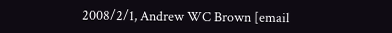2008/2/1, Andrew WC Brown [email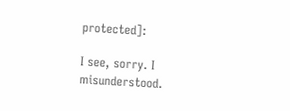protected]:

I see, sorry. I misunderstood.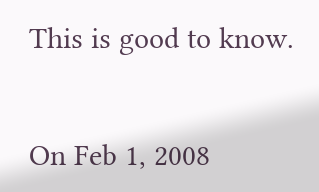This is good to know.


On Feb 1, 2008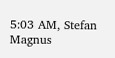5:03 AM, Stefan Magnus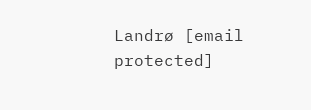Landrø [email protected]